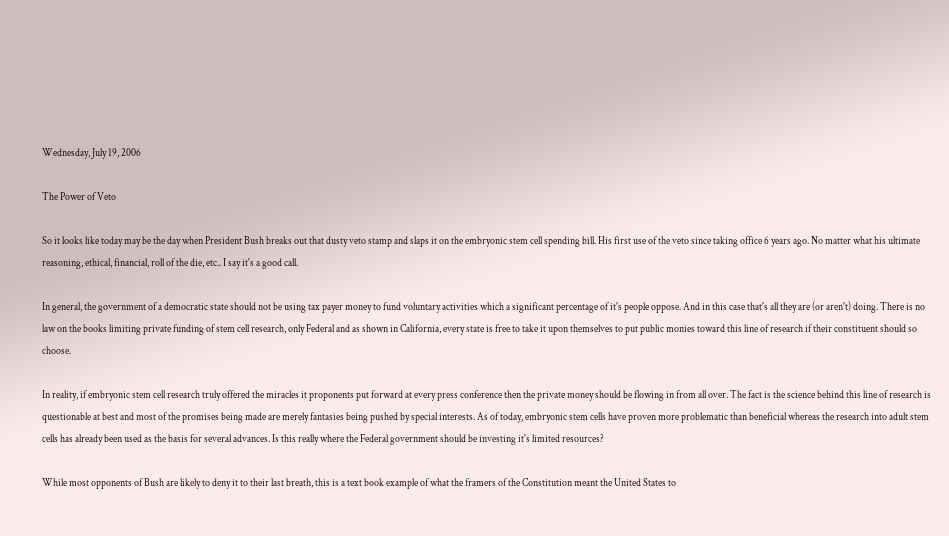Wednesday, July 19, 2006

The Power of Veto

So it looks like today may be the day when President Bush breaks out that dusty veto stamp and slaps it on the embryonic stem cell spending bill. His first use of the veto since taking office 6 years ago. No matter what his ultimate reasoning, ethical, financial, roll of the die, etc.. I say it's a good call.

In general, the government of a democratic state should not be using tax payer money to fund voluntary activities which a significant percentage of it's people oppose. And in this case that's all they are (or aren't) doing. There is no law on the books limiting private funding of stem cell research, only Federal and as shown in California, every state is free to take it upon themselves to put public monies toward this line of research if their constituent should so choose.

In reality, if embryonic stem cell research truly offered the miracles it proponents put forward at every press conference then the private money should be flowing in from all over. The fact is the science behind this line of research is questionable at best and most of the promises being made are merely fantasies being pushed by special interests. As of today, embryonic stem cells have proven more problematic than beneficial whereas the research into adult stem cells has already been used as the basis for several advances. Is this really where the Federal government should be investing it's limited resources?

While most opponents of Bush are likely to deny it to their last breath, this is a text book example of what the framers of the Constitution meant the United States to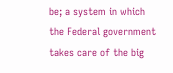be; a system in which the Federal government takes care of the big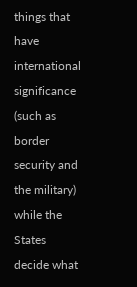things that have international significance (such as border security and the military) while the States decide what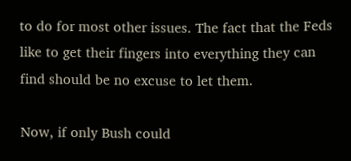to do for most other issues. The fact that the Feds like to get their fingers into everything they can find should be no excuse to let them.

Now, if only Bush could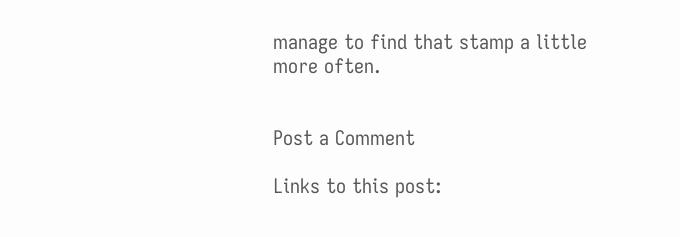manage to find that stamp a little more often.


Post a Comment

Links to this post: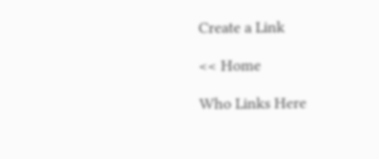Create a Link

<< Home

Who Links Here